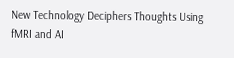New Technology Deciphers Thoughts Using fMRI and AI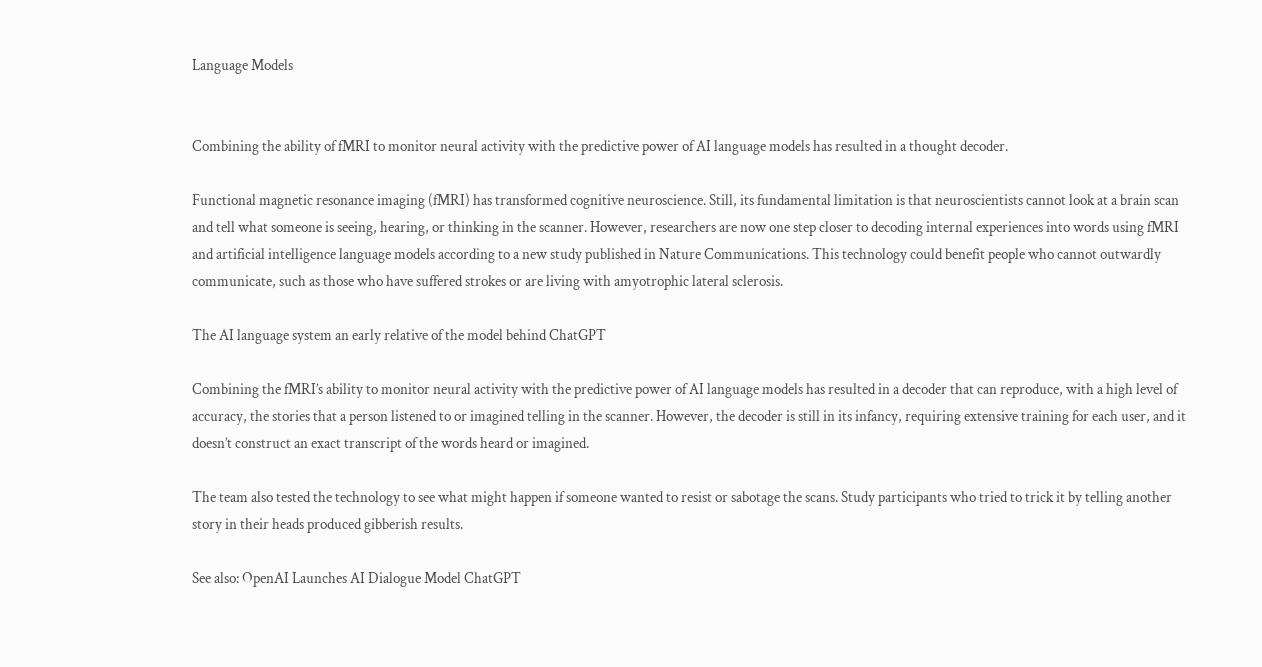Language Models


Combining the ability of fMRI to monitor neural activity with the predictive power of AI language models has resulted in a thought decoder.

Functional magnetic resonance imaging (fMRI) has transformed cognitive neuroscience. Still, its fundamental limitation is that neuroscientists cannot look at a brain scan and tell what someone is seeing, hearing, or thinking in the scanner. However, researchers are now one step closer to decoding internal experiences into words using fMRI and artificial intelligence language models according to a new study published in Nature Communications. This technology could benefit people who cannot outwardly communicate, such as those who have suffered strokes or are living with amyotrophic lateral sclerosis.

The AI language system an early relative of the model behind ChatGPT

Combining the fMRI’s ability to monitor neural activity with the predictive power of AI language models has resulted in a decoder that can reproduce, with a high level of accuracy, the stories that a person listened to or imagined telling in the scanner. However, the decoder is still in its infancy, requiring extensive training for each user, and it doesn’t construct an exact transcript of the words heard or imagined.

The team also tested the technology to see what might happen if someone wanted to resist or sabotage the scans. Study participants who tried to trick it by telling another story in their heads produced gibberish results.

See also: OpenAI Launches AI Dialogue Model ChatGPT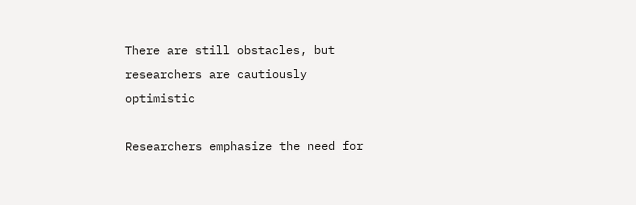There are still obstacles, but researchers are cautiously optimistic

Researchers emphasize the need for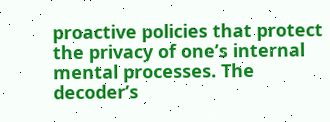proactive policies that protect the privacy of one’s internal mental processes. The decoder’s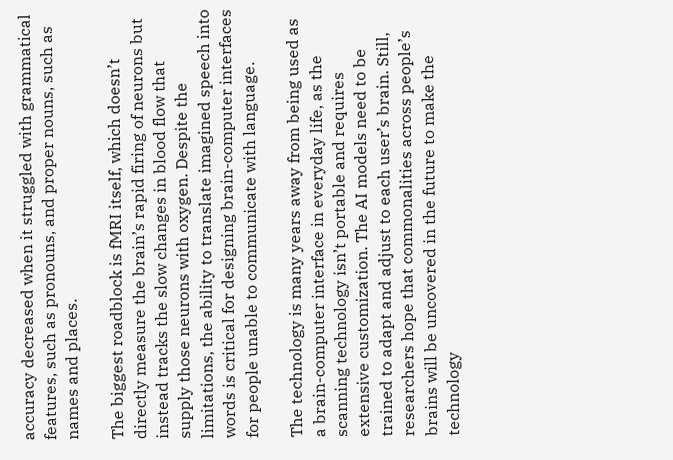accuracy decreased when it struggled with grammatical features, such as pronouns, and proper nouns, such as names and places.

The biggest roadblock is fMRI itself, which doesn’t directly measure the brain’s rapid firing of neurons but instead tracks the slow changes in blood flow that supply those neurons with oxygen. Despite the limitations, the ability to translate imagined speech into words is critical for designing brain-computer interfaces for people unable to communicate with language.

The technology is many years away from being used as a brain-computer interface in everyday life, as the scanning technology isn’t portable and requires extensive customization. The AI models need to be trained to adapt and adjust to each user’s brain. Still, researchers hope that commonalities across people’s brains will be uncovered in the future to make the technology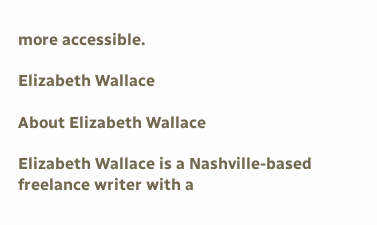more accessible.

Elizabeth Wallace

About Elizabeth Wallace

Elizabeth Wallace is a Nashville-based freelance writer with a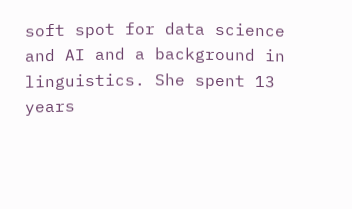soft spot for data science and AI and a background in linguistics. She spent 13 years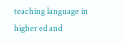teaching language in higher ed and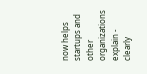now helps startups and other organizations explain - clearly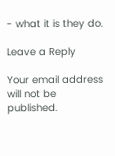- what it is they do.

Leave a Reply

Your email address will not be published.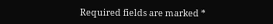Required fields are marked *